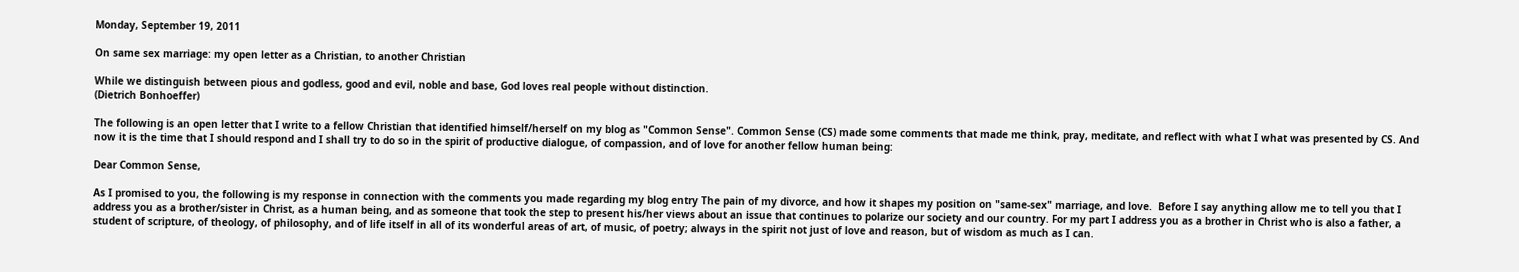Monday, September 19, 2011

On same sex marriage: my open letter as a Christian, to another Christian

While we distinguish between pious and godless, good and evil, noble and base, God loves real people without distinction.
(Dietrich Bonhoeffer)

The following is an open letter that I write to a fellow Christian that identified himself/herself on my blog as "Common Sense". Common Sense (CS) made some comments that made me think, pray, meditate, and reflect with what I what was presented by CS. And now it is the time that I should respond and I shall try to do so in the spirit of productive dialogue, of compassion, and of love for another fellow human being:

Dear Common Sense,

As I promised to you, the following is my response in connection with the comments you made regarding my blog entry The pain of my divorce, and how it shapes my position on "same-sex" marriage, and love.  Before I say anything allow me to tell you that I address you as a brother/sister in Christ, as a human being, and as someone that took the step to present his/her views about an issue that continues to polarize our society and our country. For my part I address you as a brother in Christ who is also a father, a student of scripture, of theology, of philosophy, and of life itself in all of its wonderful areas of art, of music, of poetry; always in the spirit not just of love and reason, but of wisdom as much as I can.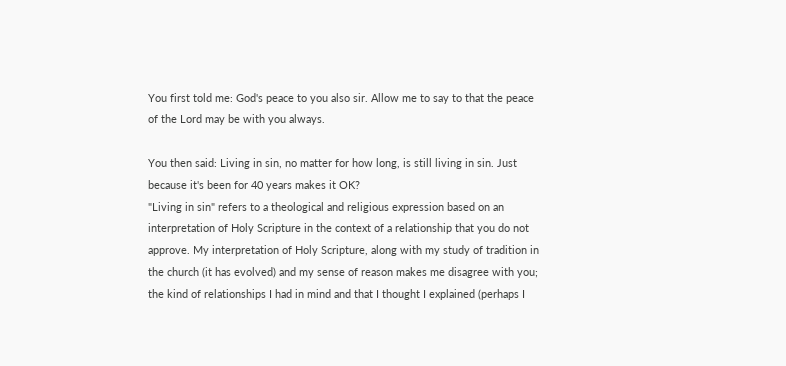You first told me: God's peace to you also sir. Allow me to say to that the peace of the Lord may be with you always.

You then said: Living in sin, no matter for how long, is still living in sin. Just because it's been for 40 years makes it OK?
"Living in sin" refers to a theological and religious expression based on an interpretation of Holy Scripture in the context of a relationship that you do not approve. My interpretation of Holy Scripture, along with my study of tradition in the church (it has evolved) and my sense of reason makes me disagree with you; the kind of relationships I had in mind and that I thought I explained (perhaps I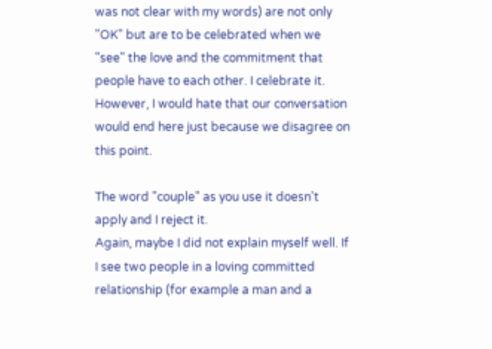was not clear with my words) are not only "OK" but are to be celebrated when we "see" the love and the commitment that people have to each other. I celebrate it. However, I would hate that our conversation would end here just because we disagree on this point.

The word "couple" as you use it doesn't apply and I reject it.
Again, maybe I did not explain myself well. If I see two people in a loving committed relationship (for example a man and a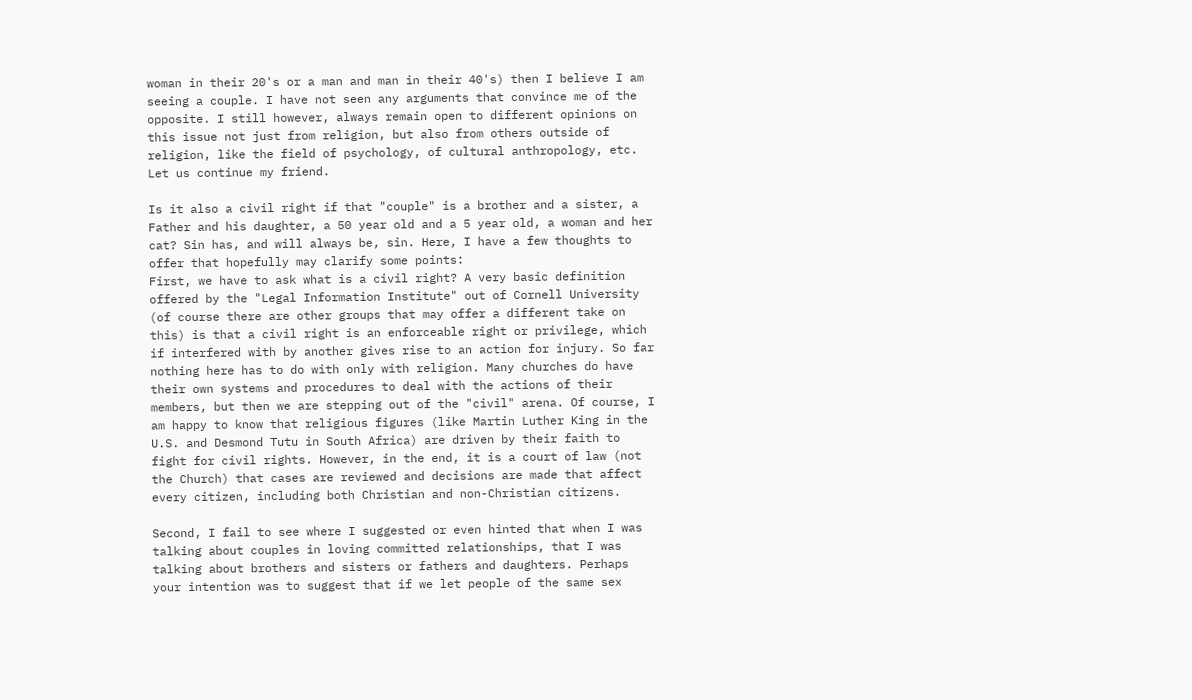woman in their 20's or a man and man in their 40's) then I believe I am seeing a couple. I have not seen any arguments that convince me of the opposite. I still however, always remain open to different opinions on this issue not just from religion, but also from others outside of religion, like the field of psychology, of cultural anthropology, etc. Let us continue my friend.

Is it also a civil right if that "couple" is a brother and a sister, a Father and his daughter, a 50 year old and a 5 year old, a woman and her cat? Sin has, and will always be, sin. Here, I have a few thoughts to offer that hopefully may clarify some points:
First, we have to ask what is a civil right? A very basic definition offered by the "Legal Information Institute" out of Cornell University (of course there are other groups that may offer a different take on this) is that a civil right is an enforceable right or privilege, which if interfered with by another gives rise to an action for injury. So far nothing here has to do with only with religion. Many churches do have their own systems and procedures to deal with the actions of their members, but then we are stepping out of the "civil" arena. Of course, I am happy to know that religious figures (like Martin Luther King in the U.S. and Desmond Tutu in South Africa) are driven by their faith to fight for civil rights. However, in the end, it is a court of law (not the Church) that cases are reviewed and decisions are made that affect every citizen, including both Christian and non-Christian citizens.

Second, I fail to see where I suggested or even hinted that when I was talking about couples in loving committed relationships, that I was talking about brothers and sisters or fathers and daughters. Perhaps your intention was to suggest that if we let people of the same sex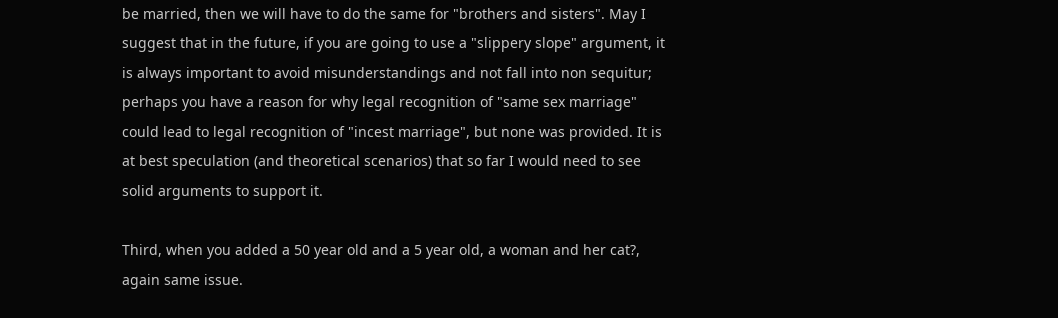be married, then we will have to do the same for "brothers and sisters". May I suggest that in the future, if you are going to use a "slippery slope" argument, it is always important to avoid misunderstandings and not fall into non sequitur; perhaps you have a reason for why legal recognition of "same sex marriage" could lead to legal recognition of "incest marriage", but none was provided. It is at best speculation (and theoretical scenarios) that so far I would need to see solid arguments to support it.

Third, when you added a 50 year old and a 5 year old, a woman and her cat?, again same issue.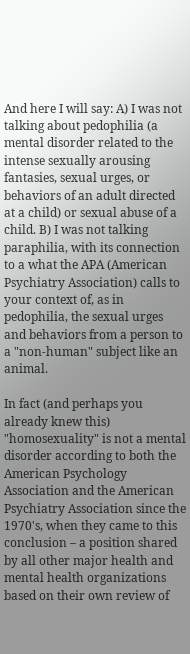And here I will say: A) I was not talking about pedophilia (a mental disorder related to the intense sexually arousing fantasies, sexual urges, or behaviors of an adult directed at a child) or sexual abuse of a child. B) I was not talking paraphilia, with its connection to a what the APA (American Psychiatry Association) calls to your context of, as in pedophilia, the sexual urges and behaviors from a person to a "non-human" subject like an animal.

In fact (and perhaps you already knew this) "homosexuality" is not a mental disorder according to both the American Psychology Association and the American Psychiatry Association since the 1970's, when they came to this conclusion – a position shared by all other major health and mental health organizations
based on their own review of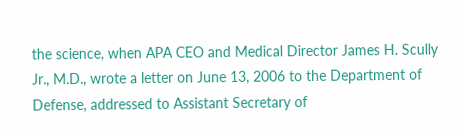the science, when APA CEO and Medical Director James H. Scully Jr., M.D., wrote a letter on June 13, 2006 to the Department of Defense, addressed to Assistant Secretary of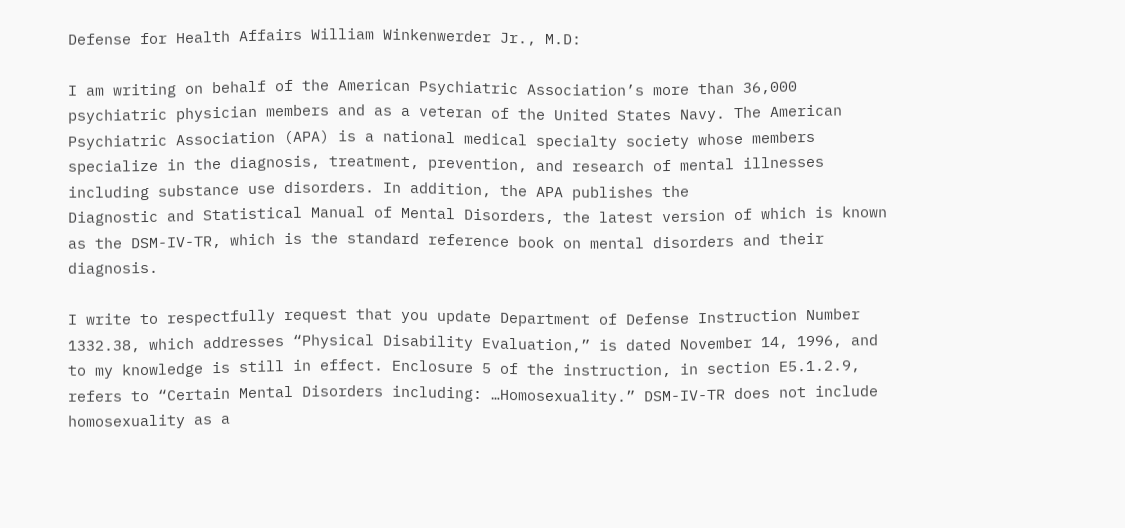Defense for Health Affairs William Winkenwerder Jr., M.D:

I am writing on behalf of the American Psychiatric Association’s more than 36,000 psychiatric physician members and as a veteran of the United States Navy. The American Psychiatric Association (APA) is a national medical specialty society whose members specialize in the diagnosis, treatment, prevention, and research of mental illnesses including substance use disorders. In addition, the APA publishes the
Diagnostic and Statistical Manual of Mental Disorders, the latest version of which is known as the DSM-IV-TR, which is the standard reference book on mental disorders and their diagnosis.

I write to respectfully request that you update Department of Defense Instruction Number 1332.38, which addresses “Physical Disability Evaluation,” is dated November 14, 1996, and to my knowledge is still in effect. Enclosure 5 of the instruction, in section E5.1.2.9, refers to “Certain Mental Disorders including: …Homosexuality.” DSM-IV-TR does not include homosexuality as a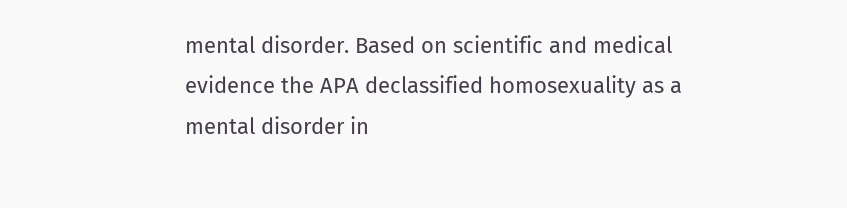mental disorder. Based on scientific and medical evidence the APA declassified homosexuality as a mental disorder in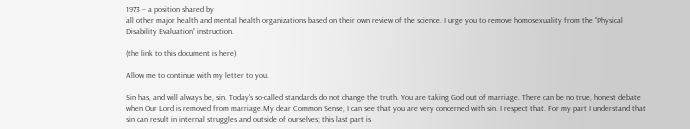1973 – a position shared by
all other major health and mental health organizations based on their own review of the science. I urge you to remove homosexuality from the “Physical Disability Evaluation” instruction.

(the link to this document is here)

Allow me to continue with my letter to you.

Sin has, and will always be, sin. Today's so-called standards do not change the truth. You are taking God out of marriage. There can be no true, honest debate when Our Lord is removed from marriage.My dear Common Sense, I can see that you are very concerned with sin. I respect that. For my part I understand that sin can result in internal struggles and outside of ourselves; this last part is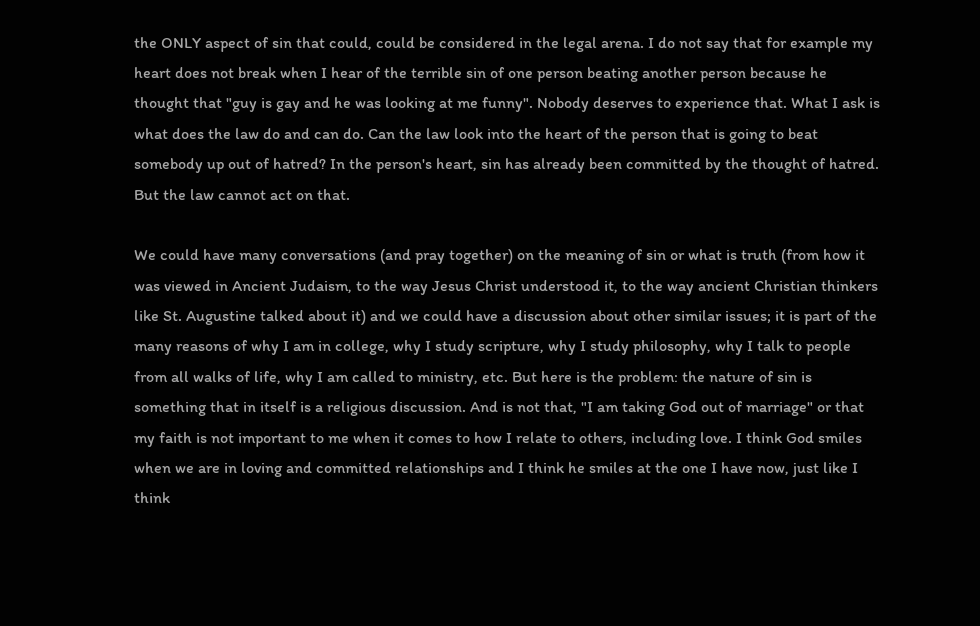the ONLY aspect of sin that could, could be considered in the legal arena. I do not say that for example my heart does not break when I hear of the terrible sin of one person beating another person because he thought that "guy is gay and he was looking at me funny". Nobody deserves to experience that. What I ask is what does the law do and can do. Can the law look into the heart of the person that is going to beat somebody up out of hatred? In the person's heart, sin has already been committed by the thought of hatred. But the law cannot act on that.

We could have many conversations (and pray together) on the meaning of sin or what is truth (from how it was viewed in Ancient Judaism, to the way Jesus Christ understood it, to the way ancient Christian thinkers like St. Augustine talked about it) and we could have a discussion about other similar issues; it is part of the many reasons of why I am in college, why I study scripture, why I study philosophy, why I talk to people from all walks of life, why I am called to ministry, etc. But here is the problem: the nature of sin is something that in itself is a religious discussion. And is not that, "I am taking God out of marriage" or that my faith is not important to me when it comes to how I relate to others, including love. I think God smiles when we are in loving and committed relationships and I think he smiles at the one I have now, just like I think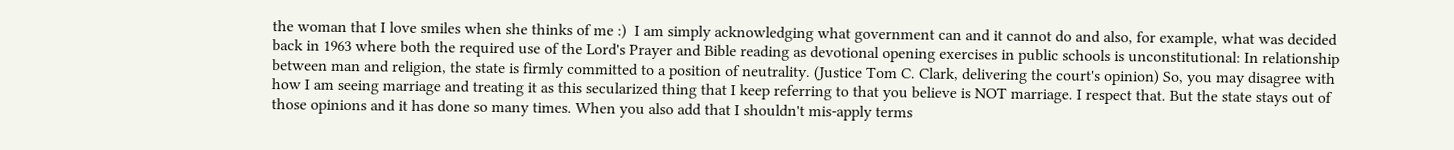the woman that I love smiles when she thinks of me :)  I am simply acknowledging what government can and it cannot do and also, for example, what was decided back in 1963 where both the required use of the Lord's Prayer and Bible reading as devotional opening exercises in public schools is unconstitutional: In relationship between man and religion, the state is firmly committed to a position of neutrality. (Justice Tom C. Clark, delivering the court's opinion) So, you may disagree with how I am seeing marriage and treating it as this secularized thing that I keep referring to that you believe is NOT marriage. I respect that. But the state stays out of those opinions and it has done so many times. When you also add that I shouldn't mis-apply terms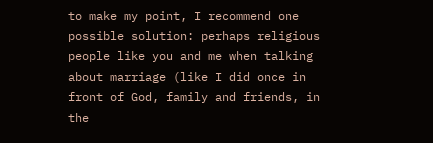to make my point, I recommend one possible solution: perhaps religious people like you and me when talking about marriage (like I did once in front of God, family and friends, in the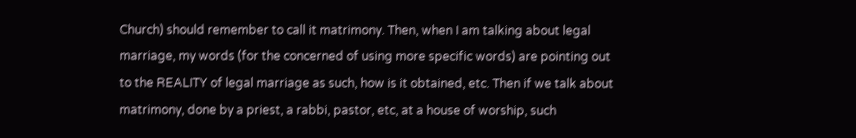Church) should remember to call it matrimony. Then, when I am talking about legal marriage, my words (for the concerned of using more specific words) are pointing out to the REALITY of legal marriage as such, how is it obtained, etc. Then if we talk about matrimony, done by a priest, a rabbi, pastor, etc, at a house of worship, such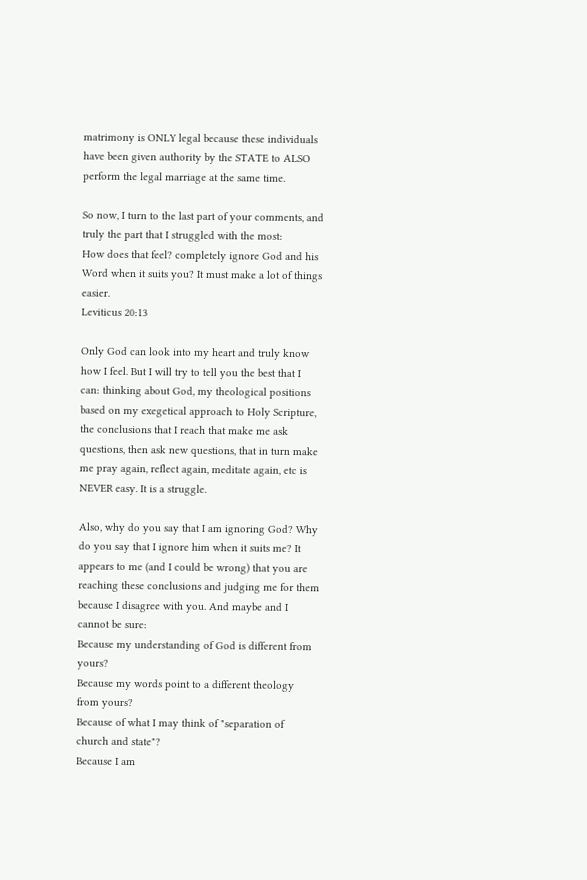matrimony is ONLY legal because these individuals have been given authority by the STATE to ALSO perform the legal marriage at the same time.

So now, I turn to the last part of your comments, and truly the part that I struggled with the most:
How does that feel? completely ignore God and his Word when it suits you? It must make a lot of things easier.
Leviticus 20:13

Only God can look into my heart and truly know how I feel. But I will try to tell you the best that I can: thinking about God, my theological positions based on my exegetical approach to Holy Scripture, the conclusions that I reach that make me ask questions, then ask new questions, that in turn make me pray again, reflect again, meditate again, etc is NEVER easy. It is a struggle.

Also, why do you say that I am ignoring God? Why do you say that I ignore him when it suits me? It appears to me (and I could be wrong) that you are reaching these conclusions and judging me for them because I disagree with you. And maybe and I cannot be sure:
Because my understanding of God is different from yours?
Because my words point to a different theology from yours?
Because of what I may think of "separation of church and state"?
Because I am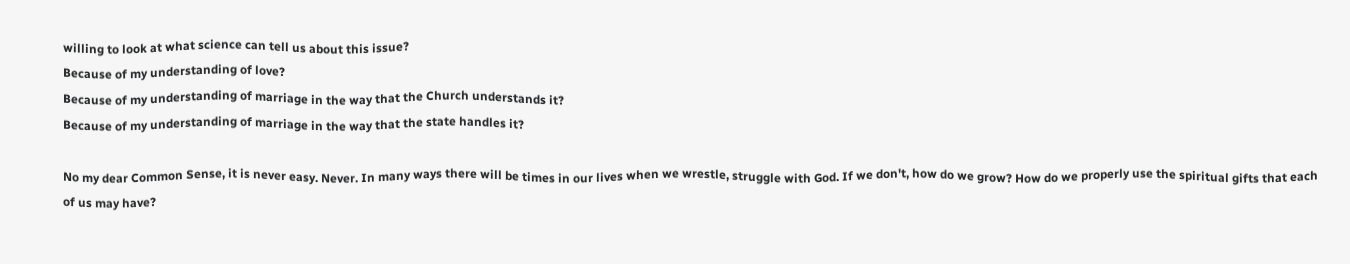willing to look at what science can tell us about this issue?
Because of my understanding of love?
Because of my understanding of marriage in the way that the Church understands it?
Because of my understanding of marriage in the way that the state handles it?

No my dear Common Sense, it is never easy. Never. In many ways there will be times in our lives when we wrestle, struggle with God. If we don't, how do we grow? How do we properly use the spiritual gifts that each of us may have?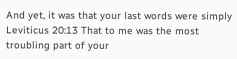And yet, it was that your last words were simply Leviticus 20:13 That to me was the most troubling part of your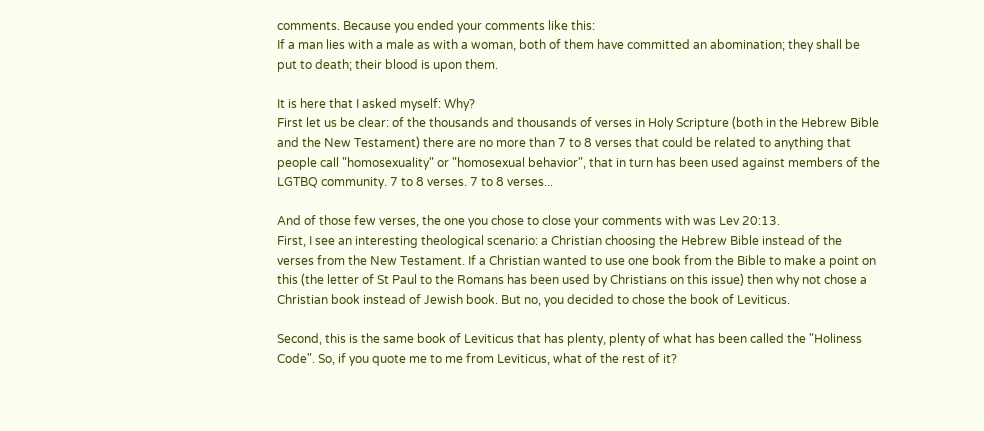comments. Because you ended your comments like this:
If a man lies with a male as with a woman, both of them have committed an abomination; they shall be put to death; their blood is upon them.

It is here that I asked myself: Why?
First let us be clear: of the thousands and thousands of verses in Holy Scripture (both in the Hebrew Bible and the New Testament) there are no more than 7 to 8 verses that could be related to anything that people call "homosexuality" or "homosexual behavior", that in turn has been used against members of the LGTBQ community. 7 to 8 verses. 7 to 8 verses...

And of those few verses, the one you chose to close your comments with was Lev 20:13.
First, I see an interesting theological scenario: a Christian choosing the Hebrew Bible instead of the verses from the New Testament. If a Christian wanted to use one book from the Bible to make a point on this (the letter of St Paul to the Romans has been used by Christians on this issue) then why not chose a Christian book instead of Jewish book. But no, you decided to chose the book of Leviticus.

Second, this is the same book of Leviticus that has plenty, plenty of what has been called the "Holiness Code". So, if you quote me to me from Leviticus, what of the rest of it?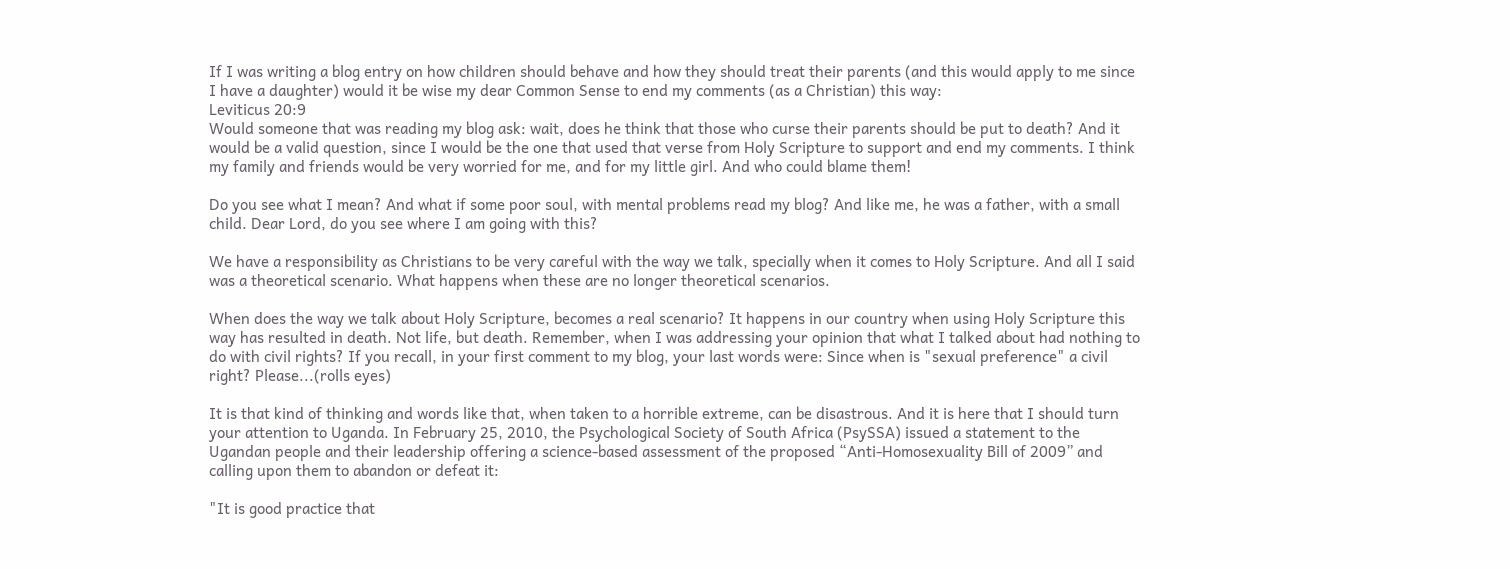If I was writing a blog entry on how children should behave and how they should treat their parents (and this would apply to me since I have a daughter) would it be wise my dear Common Sense to end my comments (as a Christian) this way:
Leviticus 20:9
Would someone that was reading my blog ask: wait, does he think that those who curse their parents should be put to death? And it would be a valid question, since I would be the one that used that verse from Holy Scripture to support and end my comments. I think my family and friends would be very worried for me, and for my little girl. And who could blame them!

Do you see what I mean? And what if some poor soul, with mental problems read my blog? And like me, he was a father, with a small child. Dear Lord, do you see where I am going with this?

We have a responsibility as Christians to be very careful with the way we talk, specially when it comes to Holy Scripture. And all I said was a theoretical scenario. What happens when these are no longer theoretical scenarios.

When does the way we talk about Holy Scripture, becomes a real scenario? It happens in our country when using Holy Scripture this way has resulted in death. Not life, but death. Remember, when I was addressing your opinion that what I talked about had nothing to do with civil rights? If you recall, in your first comment to my blog, your last words were: Since when is "sexual preference" a civil right? Please...(rolls eyes)

It is that kind of thinking and words like that, when taken to a horrible extreme, can be disastrous. And it is here that I should turn your attention to Uganda. In February 25, 2010, the Psychological Society of South Africa (PsySSA) issued a statement to the Ugandan people and their leadership offering a science-based assessment of the proposed “Anti-Homosexuality Bill of 2009” and calling upon them to abandon or defeat it:

"It is good practice that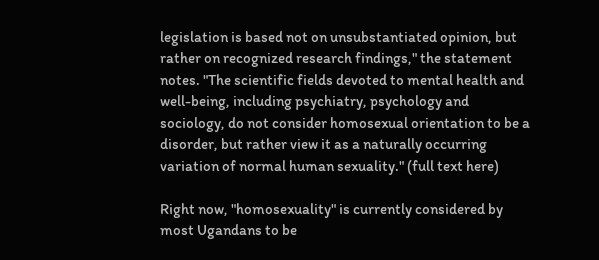legislation is based not on unsubstantiated opinion, but rather on recognized research findings," the statement notes. "The scientific fields devoted to mental health and well-being, including psychiatry, psychology and sociology, do not consider homosexual orientation to be a disorder, but rather view it as a naturally occurring variation of normal human sexuality." (full text here)

Right now, "homosexuality" is currently considered by most Ugandans to be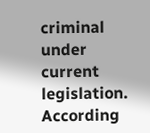criminal under current legislation. According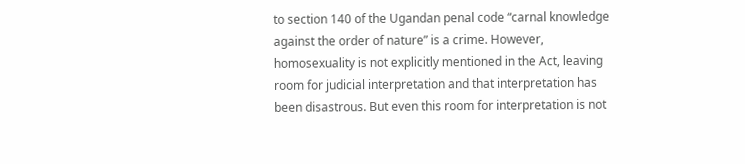to section 140 of the Ugandan penal code “carnal knowledge against the order of nature” is a crime. However, homosexuality is not explicitly mentioned in the Act, leaving room for judicial interpretation and that interpretation has been disastrous. But even this room for interpretation is not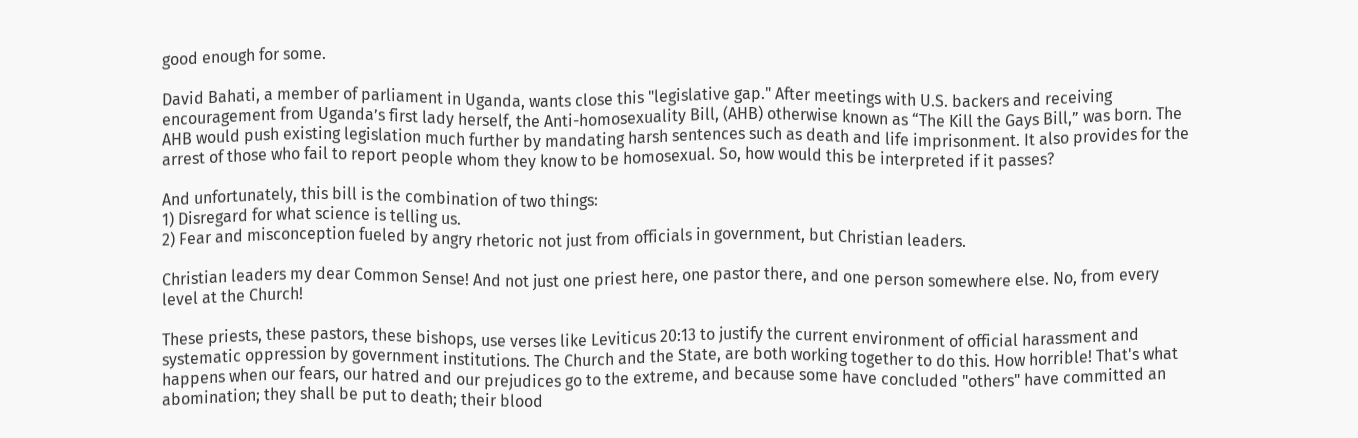good enough for some.

David Bahati, a member of parliament in Uganda, wants close this "legislative gap." After meetings with U.S. backers and receiving encouragement from Uganda’s first lady herself, the Anti-homosexuality Bill, (AHB) otherwise known as “The Kill the Gays Bill,” was born. The AHB would push existing legislation much further by mandating harsh sentences such as death and life imprisonment. It also provides for the arrest of those who fail to report people whom they know to be homosexual. So, how would this be interpreted if it passes?

And unfortunately, this bill is the combination of two things:
1) Disregard for what science is telling us.
2) Fear and misconception fueled by angry rhetoric not just from officials in government, but Christian leaders.

Christian leaders my dear Common Sense! And not just one priest here, one pastor there, and one person somewhere else. No, from every level at the Church!

These priests, these pastors, these bishops, use verses like Leviticus 20:13 to justify the current environment of official harassment and systematic oppression by government institutions. The Church and the State, are both working together to do this. How horrible! That's what happens when our fears, our hatred and our prejudices go to the extreme, and because some have concluded "others" have committed an abomination; they shall be put to death; their blood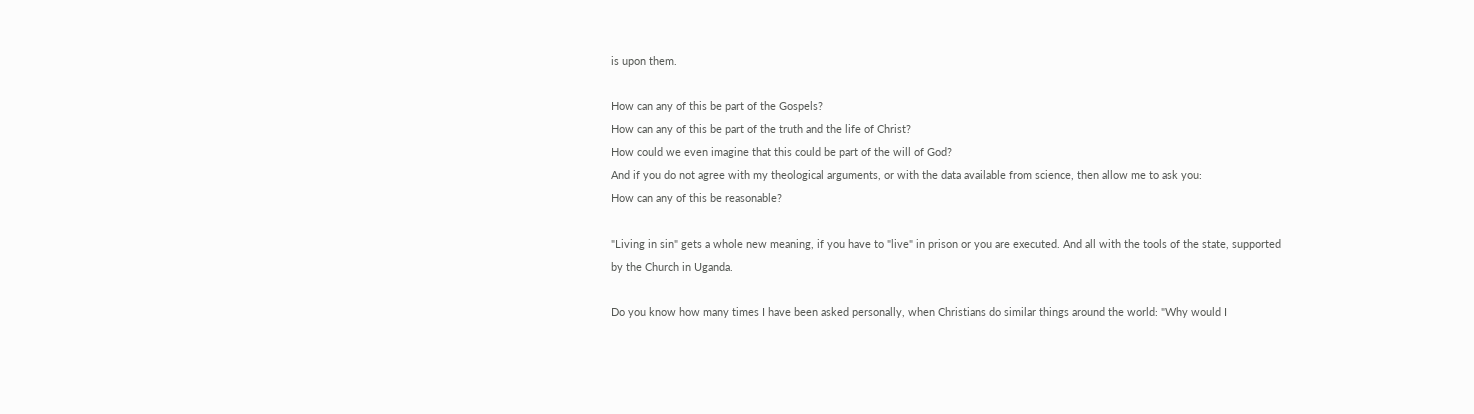is upon them.

How can any of this be part of the Gospels?
How can any of this be part of the truth and the life of Christ?
How could we even imagine that this could be part of the will of God?
And if you do not agree with my theological arguments, or with the data available from science, then allow me to ask you:
How can any of this be reasonable?

"Living in sin" gets a whole new meaning, if you have to "live" in prison or you are executed. And all with the tools of the state, supported by the Church in Uganda.

Do you know how many times I have been asked personally, when Christians do similar things around the world: "Why would I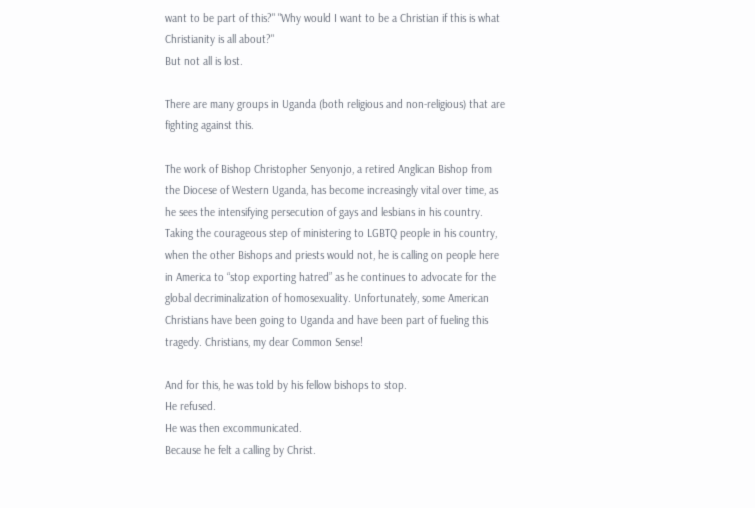want to be part of this?" "Why would I want to be a Christian if this is what Christianity is all about?"
But not all is lost.

There are many groups in Uganda (both religious and non-religious) that are fighting against this.

The work of Bishop Christopher Senyonjo, a retired Anglican Bishop from the Diocese of Western Uganda, has become increasingly vital over time, as he sees the intensifying persecution of gays and lesbians in his country. Taking the courageous step of ministering to LGBTQ people in his country, when the other Bishops and priests would not, he is calling on people here in America to “stop exporting hatred” as he continues to advocate for the global decriminalization of homosexuality. Unfortunately, some American Christians have been going to Uganda and have been part of fueling this tragedy. Christians, my dear Common Sense!

And for this, he was told by his fellow bishops to stop.
He refused.
He was then excommunicated.
Because he felt a calling by Christ.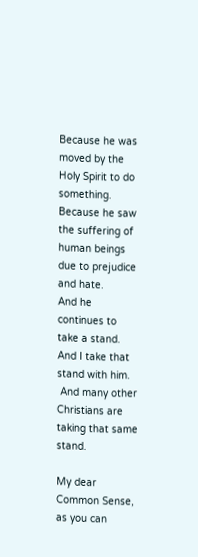Because he was moved by the Holy Spirit to do something.
Because he saw the suffering of human beings due to prejudice and hate.
And he continues to take a stand.
And I take that stand with him.
 And many other Christians are taking that same stand.

My dear Common Sense, as you can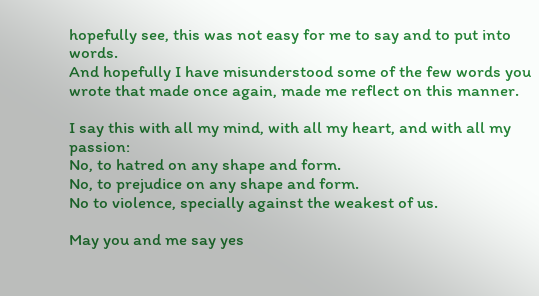hopefully see, this was not easy for me to say and to put into words.
And hopefully I have misunderstood some of the few words you wrote that made once again, made me reflect on this manner.

I say this with all my mind, with all my heart, and with all my passion:
No, to hatred on any shape and form.
No, to prejudice on any shape and form.
No to violence, specially against the weakest of us.

May you and me say yes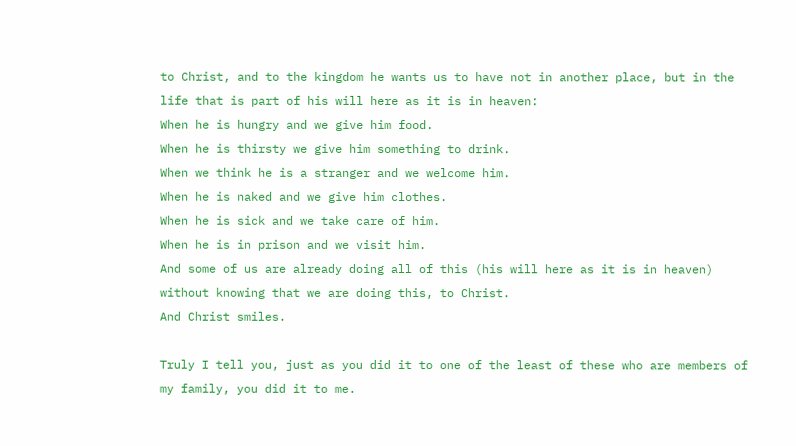to Christ, and to the kingdom he wants us to have not in another place, but in the life that is part of his will here as it is in heaven:
When he is hungry and we give him food.
When he is thirsty we give him something to drink.
When we think he is a stranger and we welcome him.
When he is naked and we give him clothes.
When he is sick and we take care of him.
When he is in prison and we visit him.
And some of us are already doing all of this (his will here as it is in heaven) without knowing that we are doing this, to Christ.
And Christ smiles.

Truly I tell you, just as you did it to one of the least of these who are members of my family, you did it to me.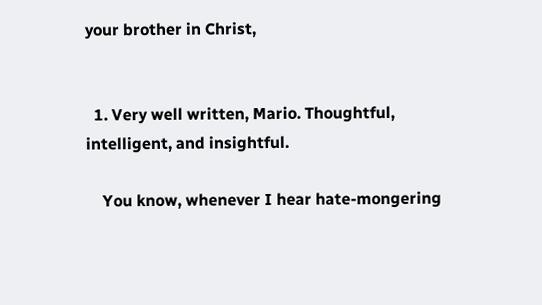your brother in Christ,


  1. Very well written, Mario. Thoughtful, intelligent, and insightful.

    You know, whenever I hear hate-mongering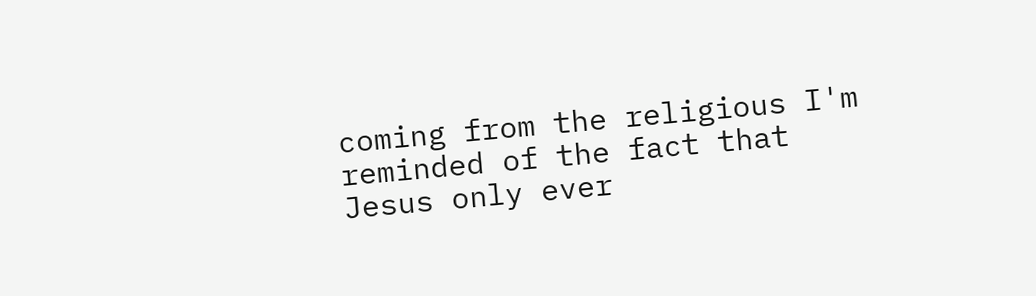coming from the religious I'm reminded of the fact that Jesus only ever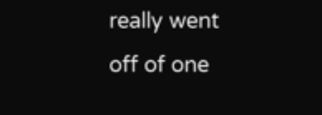really went off of one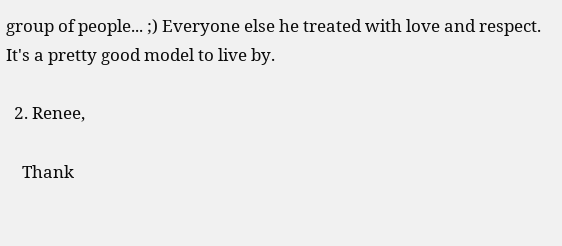group of people... ;) Everyone else he treated with love and respect. It's a pretty good model to live by.

  2. Renee,

    Thank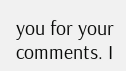you for your comments. I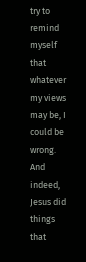try to remind myself that whatever my views may be, I could be wrong. And indeed, Jesus did things that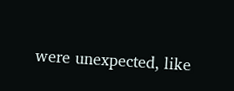were unexpected, like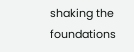shaking the foundations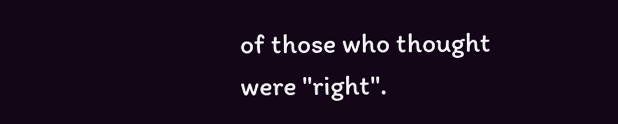of those who thought were "right".